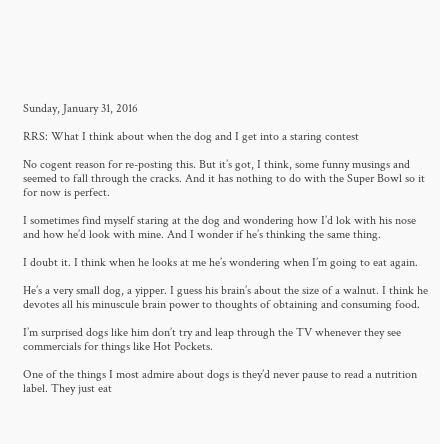Sunday, January 31, 2016

RRS: What I think about when the dog and I get into a staring contest

No cogent reason for re-posting this. But it’s got, I think, some funny musings and seemed to fall through the cracks. And it has nothing to do with the Super Bowl so it for now is perfect.

I sometimes find myself staring at the dog and wondering how I’d lok with his nose and how he’d look with mine. And I wonder if he’s thinking the same thing.

I doubt it. I think when he looks at me he’s wondering when I’m going to eat again.

He’s a very small dog, a yipper. I guess his brain’s about the size of a walnut. I think he devotes all his minuscule brain power to thoughts of obtaining and consuming food.

I’m surprised dogs like him don’t try and leap through the TV whenever they see commercials for things like Hot Pockets.

One of the things I most admire about dogs is they’d never pause to read a nutrition label. They just eat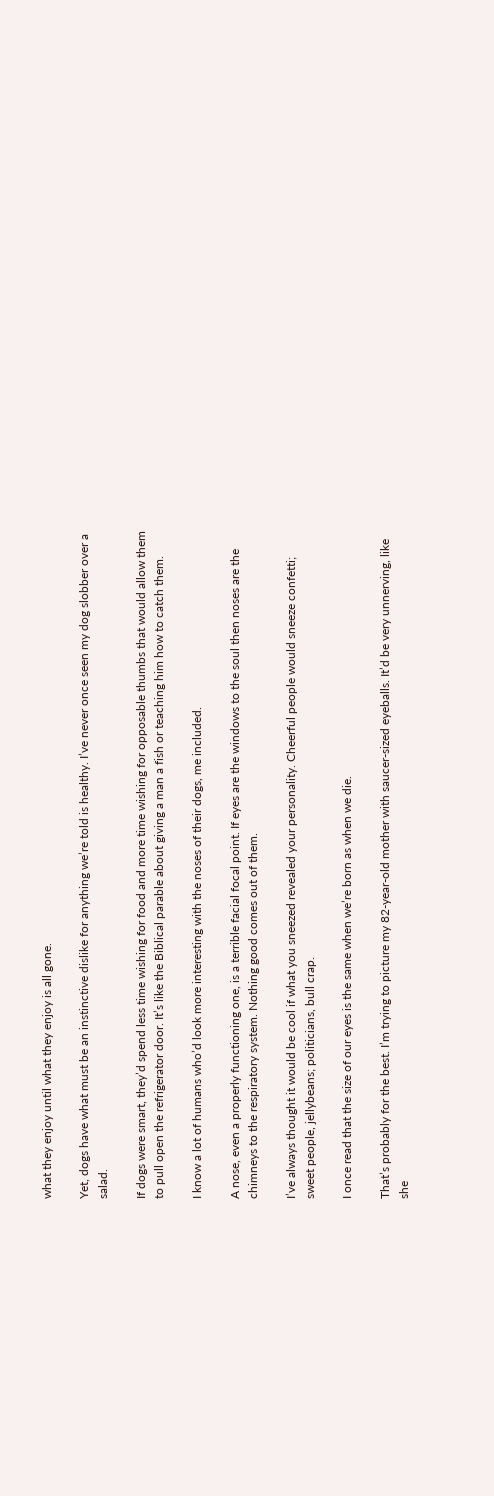what they enjoy until what they enjoy is all gone.

Yet, dogs have what must be an instinctive dislike for anything we’re told is healthy. I’ve never once seen my dog slobber over a salad.

If dogs were smart, they’d spend less time wishing for food and more time wishing for opposable thumbs that would allow them to pull open the refrigerator door. It’s like the Biblical parable about giving a man a fish or teaching him how to catch them.

I know a lot of humans who’d look more interesting with the noses of their dogs, me included.

A nose, even a properly functioning one, is a terrible facial focal point. If eyes are the windows to the soul then noses are the chimneys to the respiratory system. Nothing good comes out of them.

I’ve always thought it would be cool if what you sneezed revealed your personality. Cheerful people would sneeze confetti; sweet people, jellybeans; politicians, bull crap.

I once read that the size of our eyes is the same when we’re born as when we die.

That’s probably for the best. I’m trying to picture my 82-year-old mother with saucer-sized eyeballs. It’d be very unnerving, like she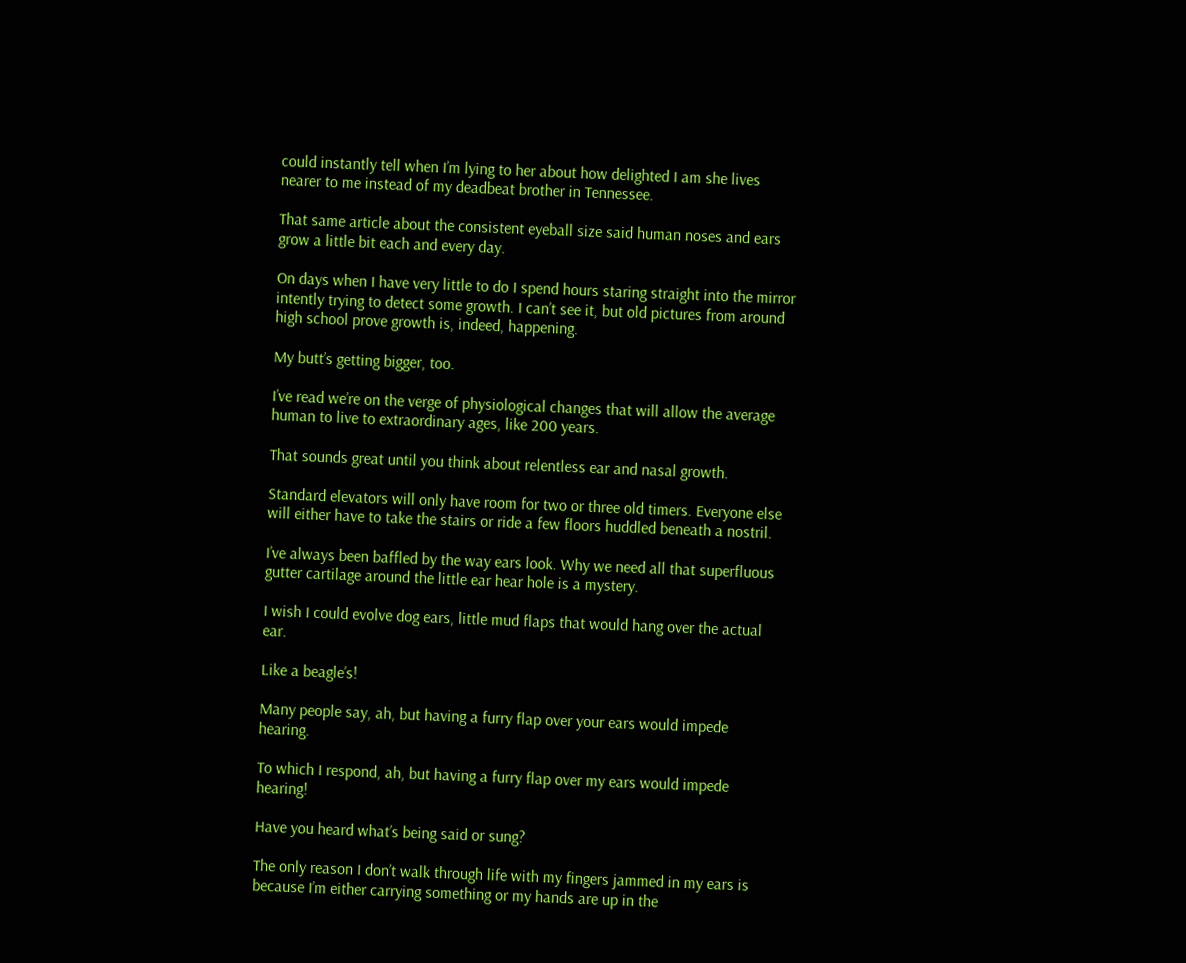could instantly tell when I’m lying to her about how delighted I am she lives nearer to me instead of my deadbeat brother in Tennessee.

That same article about the consistent eyeball size said human noses and ears grow a little bit each and every day.

On days when I have very little to do I spend hours staring straight into the mirror intently trying to detect some growth. I can’t see it, but old pictures from around high school prove growth is, indeed, happening.

My butt’s getting bigger, too.

I’ve read we’re on the verge of physiological changes that will allow the average human to live to extraordinary ages, like 200 years.

That sounds great until you think about relentless ear and nasal growth.

Standard elevators will only have room for two or three old timers. Everyone else will either have to take the stairs or ride a few floors huddled beneath a nostril.

I’ve always been baffled by the way ears look. Why we need all that superfluous gutter cartilage around the little ear hear hole is a mystery.

I wish I could evolve dog ears, little mud flaps that would hang over the actual ear.

Like a beagle’s!

Many people say, ah, but having a furry flap over your ears would impede hearing.

To which I respond, ah, but having a furry flap over my ears would impede hearing!

Have you heard what’s being said or sung?

The only reason I don’t walk through life with my fingers jammed in my ears is because I’m either carrying something or my hands are up in the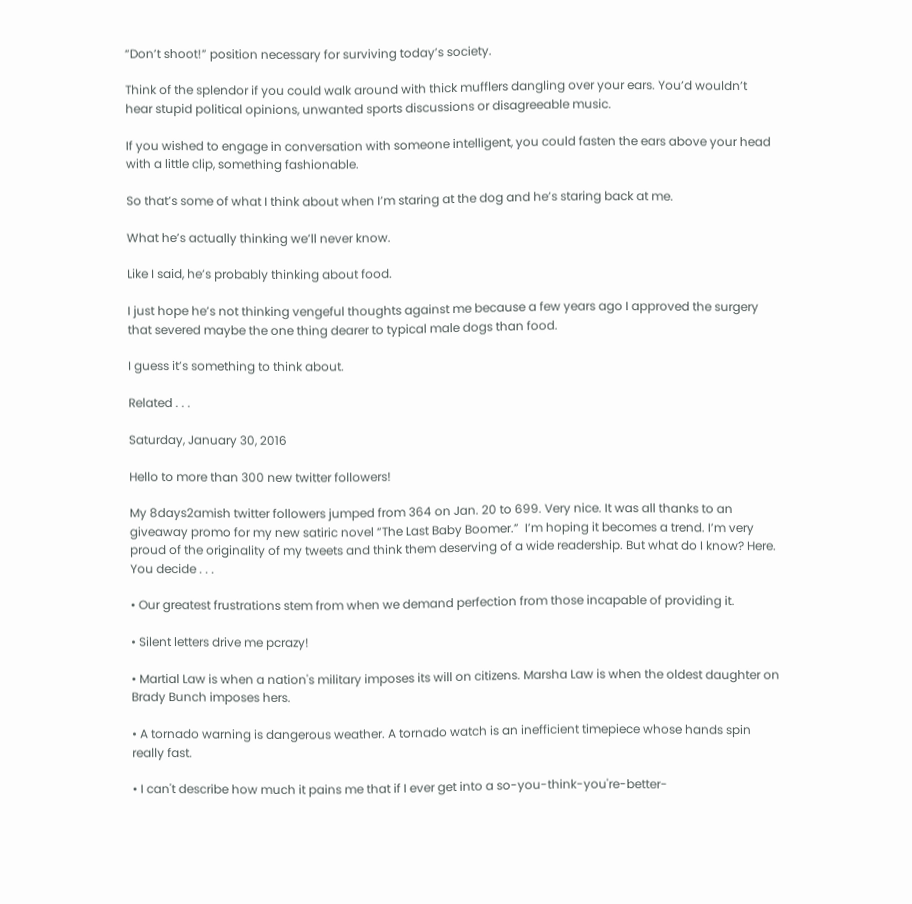“Don’t shoot!” position necessary for surviving today’s society.

Think of the splendor if you could walk around with thick mufflers dangling over your ears. You’d wouldn’t hear stupid political opinions, unwanted sports discussions or disagreeable music.

If you wished to engage in conversation with someone intelligent, you could fasten the ears above your head with a little clip, something fashionable.

So that’s some of what I think about when I’m staring at the dog and he’s staring back at me.

What he’s actually thinking we’ll never know.

Like I said, he’s probably thinking about food.

I just hope he’s not thinking vengeful thoughts against me because a few years ago I approved the surgery that severed maybe the one thing dearer to typical male dogs than food.

I guess it’s something to think about.

Related . . .

Saturday, January 30, 2016

Hello to more than 300 new twitter followers!

My 8days2amish twitter followers jumped from 364 on Jan. 20 to 699. Very nice. It was all thanks to an giveaway promo for my new satiric novel “The Last Baby Boomer.”  I’m hoping it becomes a trend. I’m very proud of the originality of my tweets and think them deserving of a wide readership. But what do I know? Here. You decide . . .

• Our greatest frustrations stem from when we demand perfection from those incapable of providing it.

• Silent letters drive me pcrazy!

• Martial Law is when a nation's military imposes its will on citizens. Marsha Law is when the oldest daughter on Brady Bunch imposes hers.

• A tornado warning is dangerous weather. A tornado watch is an inefficient timepiece whose hands spin really fast.

• I can't describe how much it pains me that if I ever get into a so-you-think-you're-better-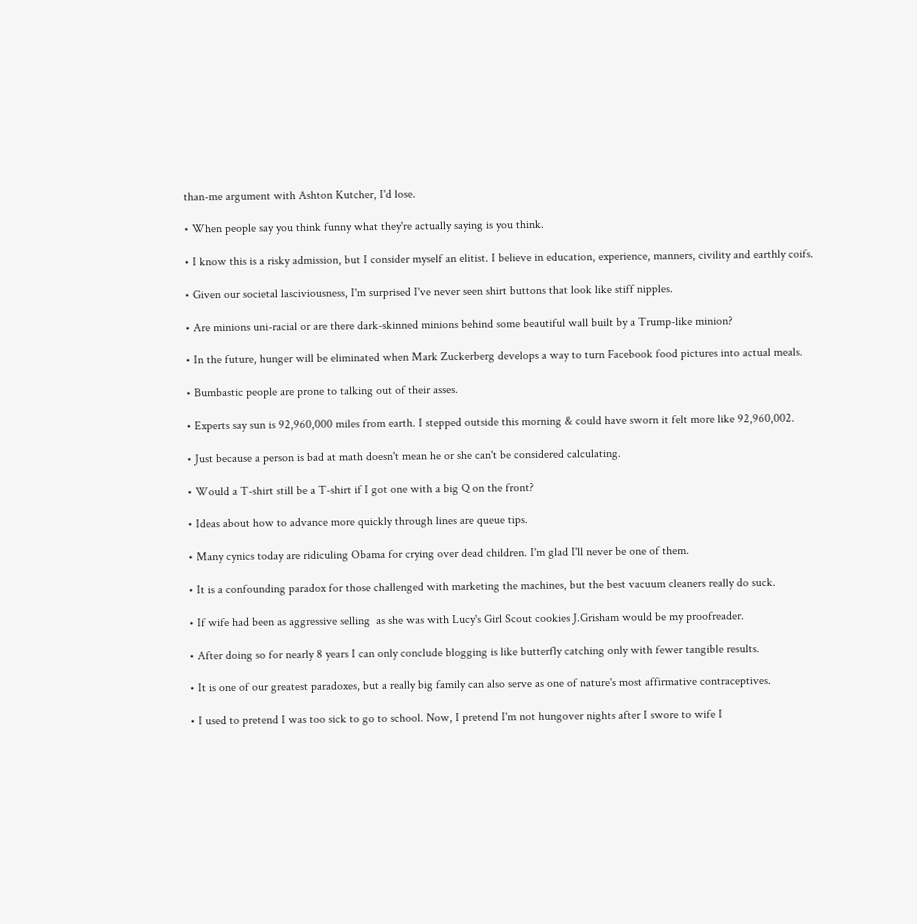than-me argument with Ashton Kutcher, I'd lose.

• When people say you think funny what they're actually saying is you think.

• I know this is a risky admission, but I consider myself an elitist. I believe in education, experience, manners, civility and earthly coifs.

• Given our societal lasciviousness, I'm surprised I've never seen shirt buttons that look like stiff nipples.

• Are minions uni-racial or are there dark-skinned minions behind some beautiful wall built by a Trump-like minion?

• In the future, hunger will be eliminated when Mark Zuckerberg develops a way to turn Facebook food pictures into actual meals.

• Bumbastic people are prone to talking out of their asses.

• Experts say sun is 92,960,000 miles from earth. I stepped outside this morning & could have sworn it felt more like 92,960,002.

• Just because a person is bad at math doesn't mean he or she can't be considered calculating.

• Would a T-shirt still be a T-shirt if I got one with a big Q on the front?

• Ideas about how to advance more quickly through lines are queue tips.

• Many cynics today are ridiculing Obama for crying over dead children. I'm glad I'll never be one of them.

• It is a confounding paradox for those challenged with marketing the machines, but the best vacuum cleaners really do suck.

• If wife had been as aggressive selling  as she was with Lucy's Girl Scout cookies J.Grisham would be my proofreader.

• After doing so for nearly 8 years I can only conclude blogging is like butterfly catching only with fewer tangible results.

• It is one of our greatest paradoxes, but a really big family can also serve as one of nature's most affirmative contraceptives.

• I used to pretend I was too sick to go to school. Now, I pretend I'm not hungover nights after I swore to wife I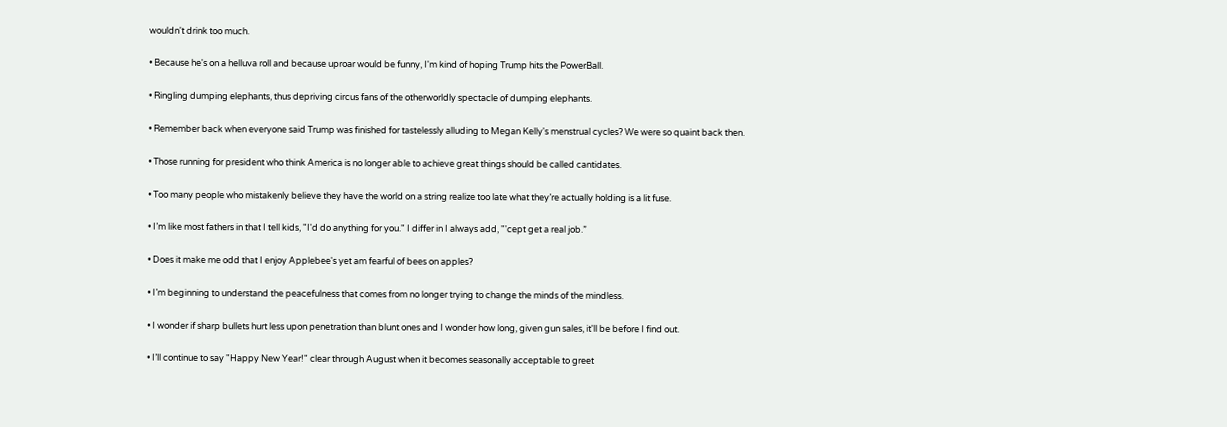wouldn't drink too much.

• Because he's on a helluva roll and because uproar would be funny, I'm kind of hoping Trump hits the PowerBall.

• Ringling dumping elephants, thus depriving circus fans of the otherworldly spectacle of dumping elephants.

• Remember back when everyone said Trump was finished for tastelessly alluding to Megan Kelly's menstrual cycles? We were so quaint back then.

• Those running for president who think America is no longer able to achieve great things should be called cantidates.

• Too many people who mistakenly believe they have the world on a string realize too late what they’re actually holding is a lit fuse.

• I’m like most fathers in that I tell kids, "I'd do anything for you." I differ in I always add, "'cept get a real job.”

• Does it make me odd that I enjoy Applebee's yet am fearful of bees on apples?

• I’m beginning to understand the peacefulness that comes from no longer trying to change the minds of the mindless.

• I wonder if sharp bullets hurt less upon penetration than blunt ones and I wonder how long, given gun sales, it'll be before I find out.

• I’ll continue to say "Happy New Year!" clear through August when it becomes seasonally acceptable to greet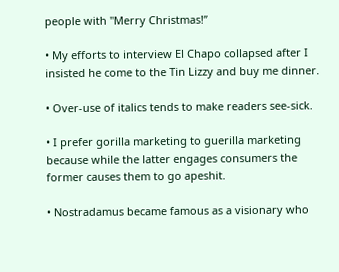people with "Merry Christmas!”

• My efforts to interview El Chapo collapsed after I insisted he come to the Tin Lizzy and buy me dinner.

• Over-use of italics tends to make readers see-sick.

• I prefer gorilla marketing to guerilla marketing because while the latter engages consumers the former causes them to go apeshit.

• Nostradamus became famous as a visionary who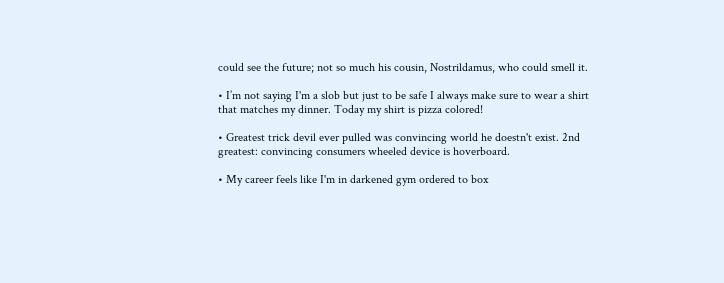could see the future; not so much his cousin, Nostrildamus, who could smell it.

• I’m not saying I'm a slob but just to be safe I always make sure to wear a shirt that matches my dinner. Today my shirt is pizza colored!

• Greatest trick devil ever pulled was convincing world he doestn't exist. 2nd greatest: convincing consumers wheeled device is hoverboard.

• My career feels like I'm in darkened gym ordered to box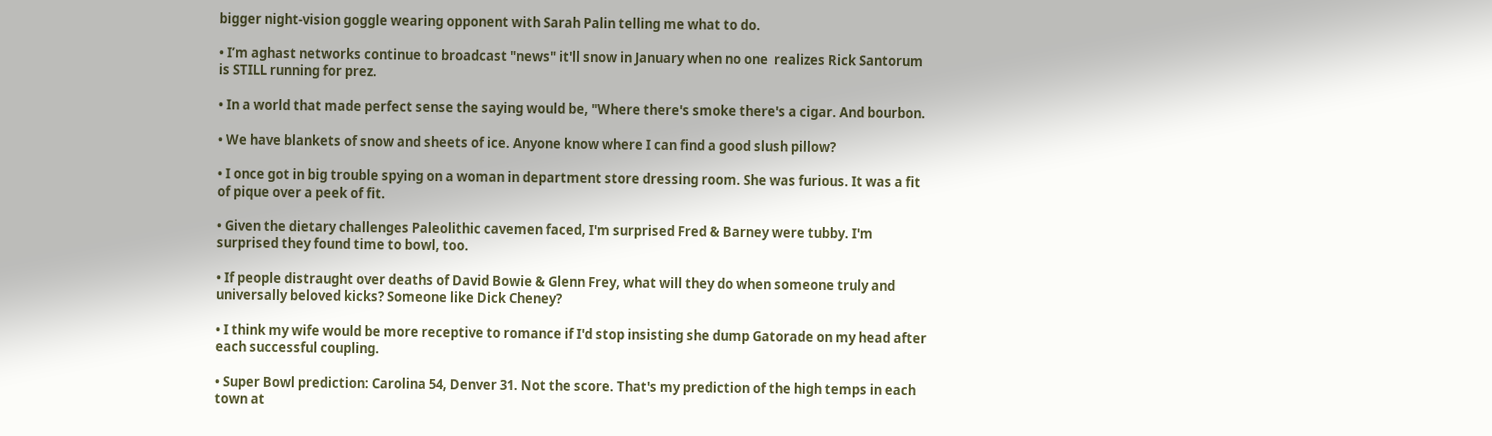bigger night-vision goggle wearing opponent with Sarah Palin telling me what to do.

• I’m aghast networks continue to broadcast "news" it'll snow in January when no one  realizes Rick Santorum is STILL running for prez.

• In a world that made perfect sense the saying would be, "Where there's smoke there's a cigar. And bourbon.

• We have blankets of snow and sheets of ice. Anyone know where I can find a good slush pillow?

• I once got in big trouble spying on a woman in department store dressing room. She was furious. It was a fit of pique over a peek of fit.

• Given the dietary challenges Paleolithic cavemen faced, I'm surprised Fred & Barney were tubby. I'm surprised they found time to bowl, too.

• If people distraught over deaths of David Bowie & Glenn Frey, what will they do when someone truly and universally beloved kicks? Someone like Dick Cheney?

• I think my wife would be more receptive to romance if I'd stop insisting she dump Gatorade on my head after each successful coupling.

• Super Bowl prediction: Carolina 54, Denver 31. Not the score. That's my prediction of the high temps in each town at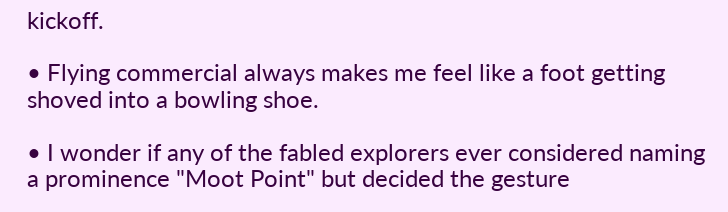kickoff.

• Flying commercial always makes me feel like a foot getting shoved into a bowling shoe.

• I wonder if any of the fabled explorers ever considered naming a prominence "Moot Point" but decided the gesture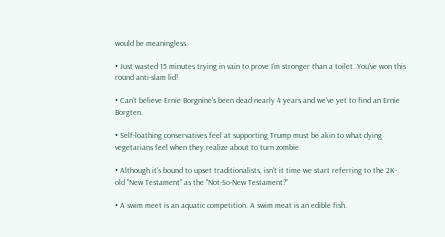would be meaningless.

• Just wasted 15 minutes trying in vain to prove I'm stronger than a toilet. You've won this round anti-slam lid!

• Can’t believe Ernie Borgnine's been dead nearly 4 years and we've yet to find an Ernie Borgten.

• Self-loathing conservatives feel at supporting Trump must be akin to what dying vegetarians feel when they realize about to turn zombie.

• Although it's bound to upset traditionalists, isn't it time we start referring to the 2K-old "New Testament" as the "Not-So-New Testament?”

• A swim meet is an aquatic competition. A swim meat is an edible fish.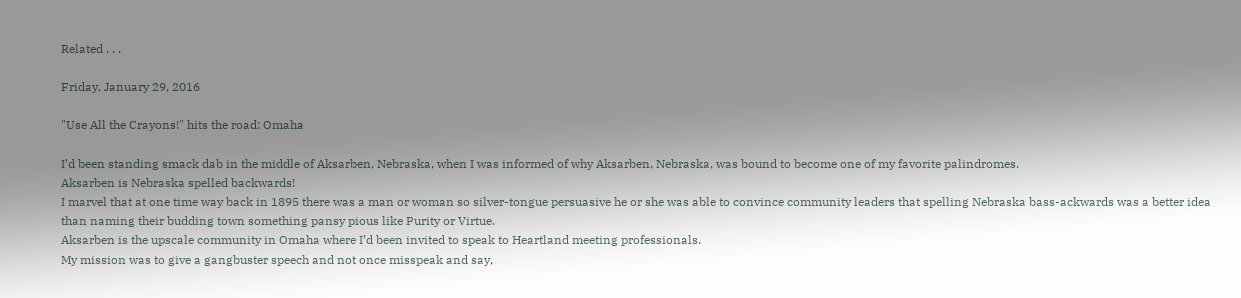Related . . .

Friday, January 29, 2016

"Use All the Crayons!" hits the road: Omaha

I’d been standing smack dab in the middle of Aksarben, Nebraska, when I was informed of why Aksarben, Nebraska, was bound to become one of my favorite palindromes.
Aksarben is Nebraska spelled backwards!
I marvel that at one time way back in 1895 there was a man or woman so silver-tongue persuasive he or she was able to convince community leaders that spelling Nebraska bass-ackwards was a better idea than naming their budding town something pansy pious like Purity or Virtue.
Aksarben is the upscale community in Omaha where I’d been invited to speak to Heartland meeting professionals.
My mission was to give a gangbuster speech and not once misspeak and say,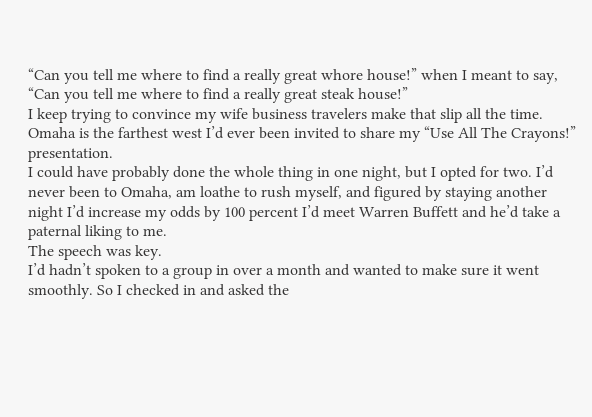“Can you tell me where to find a really great whore house!” when I meant to say, “Can you tell me where to find a really great steak house!”
I keep trying to convince my wife business travelers make that slip all the time.
Omaha is the farthest west I’d ever been invited to share my “Use All The Crayons!” presentation.
I could have probably done the whole thing in one night, but I opted for two. I’d never been to Omaha, am loathe to rush myself, and figured by staying another night I’d increase my odds by 100 percent I’d meet Warren Buffett and he’d take a paternal liking to me.
The speech was key.
I’d hadn’t spoken to a group in over a month and wanted to make sure it went smoothly. So I checked in and asked the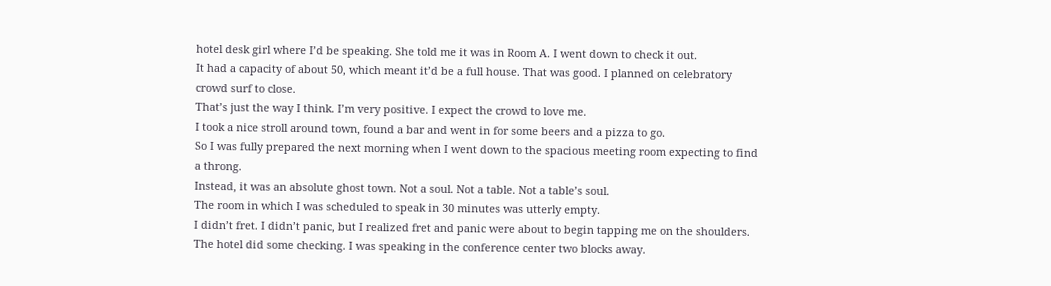hotel desk girl where I’d be speaking. She told me it was in Room A. I went down to check it out.
It had a capacity of about 50, which meant it’d be a full house. That was good. I planned on celebratory crowd surf to close.
That’s just the way I think. I’m very positive. I expect the crowd to love me.
I took a nice stroll around town, found a bar and went in for some beers and a pizza to go.
So I was fully prepared the next morning when I went down to the spacious meeting room expecting to find a throng.
Instead, it was an absolute ghost town. Not a soul. Not a table. Not a table’s soul.
The room in which I was scheduled to speak in 30 minutes was utterly empty.
I didn’t fret. I didn’t panic, but I realized fret and panic were about to begin tapping me on the shoulders.
The hotel did some checking. I was speaking in the conference center two blocks away.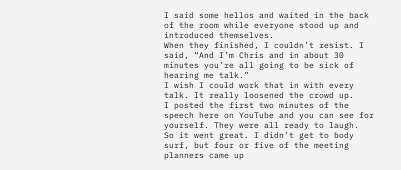I said some hellos and waited in the back of the room while everyone stood up and introduced themselves.
When they finished, I couldn’t resist. I said, “And I’m Chris and in about 30 minutes you’re all going to be sick of hearing me talk.”
I wish I could work that in with every talk. It really loosened the crowd up.
I posted the first two minutes of the speech here on YouTube and you can see for yourself. They were all ready to laugh.
So it went great. I didn’t get to body surf, but four or five of the meeting planners came up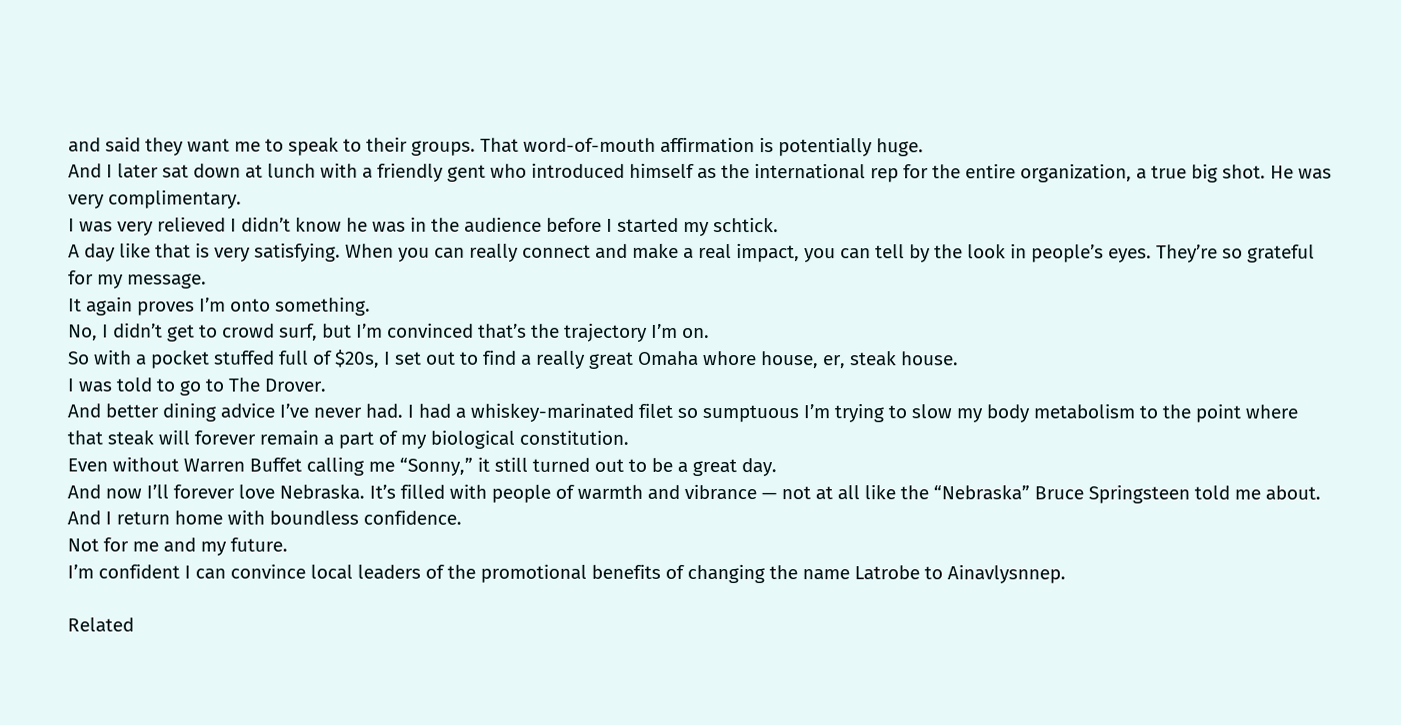and said they want me to speak to their groups. That word-of-mouth affirmation is potentially huge.
And I later sat down at lunch with a friendly gent who introduced himself as the international rep for the entire organization, a true big shot. He was very complimentary.
I was very relieved I didn’t know he was in the audience before I started my schtick.
A day like that is very satisfying. When you can really connect and make a real impact, you can tell by the look in people’s eyes. They’re so grateful for my message.
It again proves I’m onto something.
No, I didn’t get to crowd surf, but I’m convinced that’s the trajectory I’m on.
So with a pocket stuffed full of $20s, I set out to find a really great Omaha whore house, er, steak house.
I was told to go to The Drover.
And better dining advice I’ve never had. I had a whiskey-marinated filet so sumptuous I’m trying to slow my body metabolism to the point where that steak will forever remain a part of my biological constitution.
Even without Warren Buffet calling me “Sonny,” it still turned out to be a great day.
And now I’ll forever love Nebraska. It’s filled with people of warmth and vibrance — not at all like the “Nebraska” Bruce Springsteen told me about.
And I return home with boundless confidence.
Not for me and my future.
I’m confident I can convince local leaders of the promotional benefits of changing the name Latrobe to Ainavlysnnep.

Related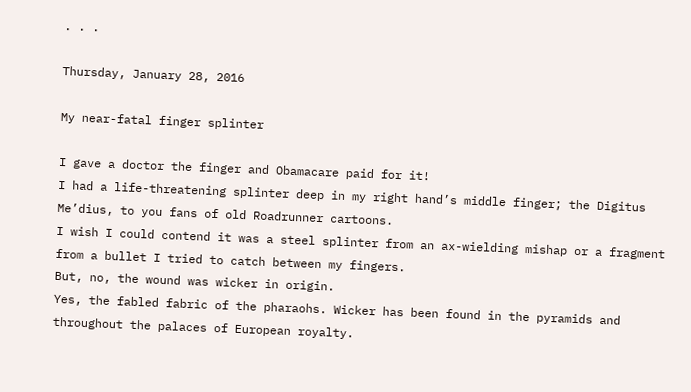. . .

Thursday, January 28, 2016

My near-fatal finger splinter

I gave a doctor the finger and Obamacare paid for it!
I had a life-threatening splinter deep in my right hand’s middle finger; the Digitus Me’dius, to you fans of old Roadrunner cartoons.
I wish I could contend it was a steel splinter from an ax-wielding mishap or a fragment from a bullet I tried to catch between my fingers.
But, no, the wound was wicker in origin.
Yes, the fabled fabric of the pharaohs. Wicker has been found in the pyramids and throughout the palaces of European royalty.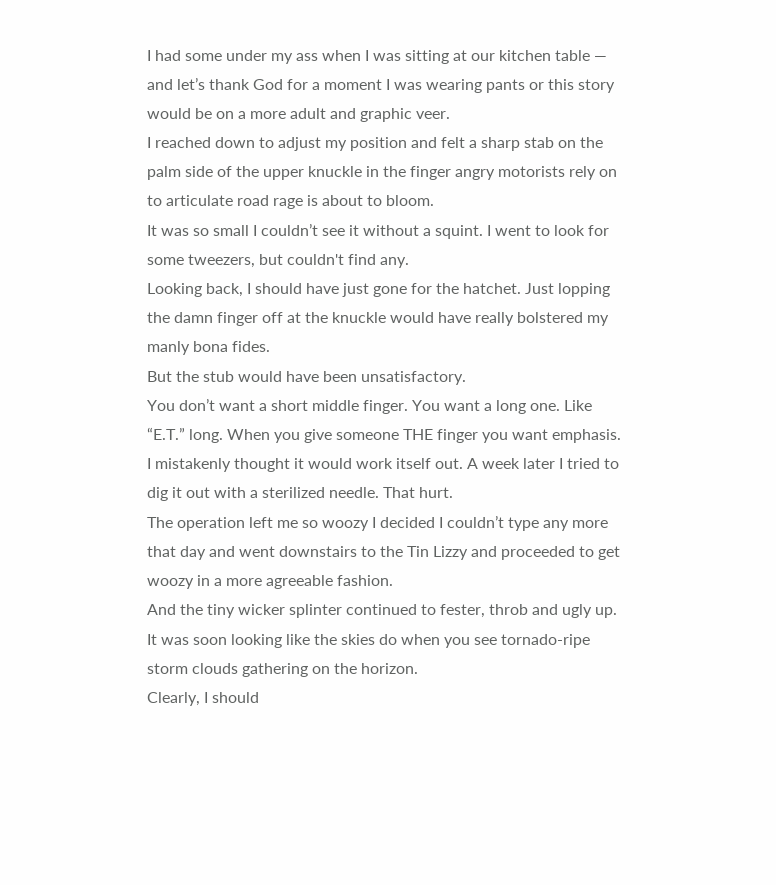I had some under my ass when I was sitting at our kitchen table — and let’s thank God for a moment I was wearing pants or this story would be on a more adult and graphic veer.
I reached down to adjust my position and felt a sharp stab on the palm side of the upper knuckle in the finger angry motorists rely on to articulate road rage is about to bloom.
It was so small I couldn’t see it without a squint. I went to look for some tweezers, but couldn't find any.
Looking back, I should have just gone for the hatchet. Just lopping the damn finger off at the knuckle would have really bolstered my manly bona fides.
But the stub would have been unsatisfactory.
You don’t want a short middle finger. You want a long one. Like “E.T.” long. When you give someone THE finger you want emphasis.
I mistakenly thought it would work itself out. A week later I tried to dig it out with a sterilized needle. That hurt.
The operation left me so woozy I decided I couldn’t type any more that day and went downstairs to the Tin Lizzy and proceeded to get woozy in a more agreeable fashion.
And the tiny wicker splinter continued to fester, throb and ugly up. It was soon looking like the skies do when you see tornado-ripe storm clouds gathering on the horizon.
Clearly, I should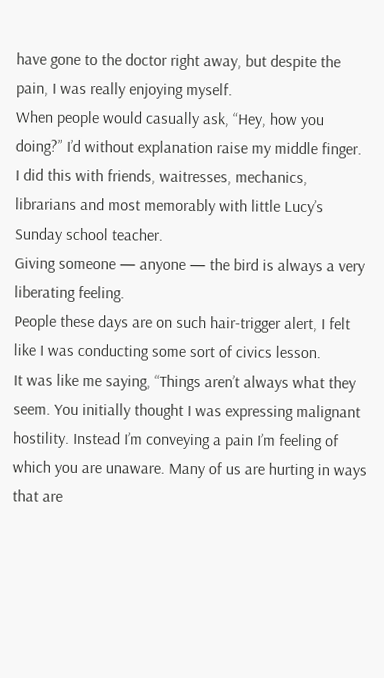have gone to the doctor right away, but despite the pain, I was really enjoying myself.
When people would casually ask, “Hey, how you doing?” I’d without explanation raise my middle finger.
I did this with friends, waitresses, mechanics, librarians and most memorably with little Lucy’s Sunday school teacher.
Giving someone — anyone — the bird is always a very liberating feeling.
People these days are on such hair-trigger alert, I felt like I was conducting some sort of civics lesson.
It was like me saying, “Things aren’t always what they seem. You initially thought I was expressing malignant hostility. Instead I’m conveying a pain I’m feeling of which you are unaware. Many of us are hurting in ways that are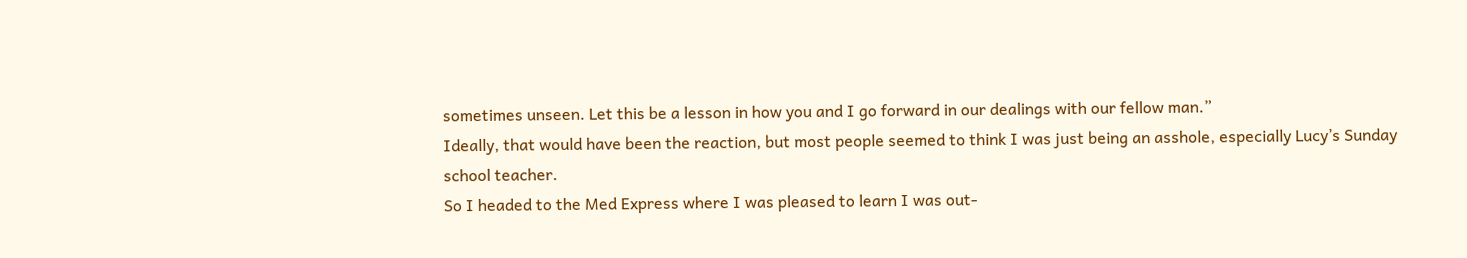sometimes unseen. Let this be a lesson in how you and I go forward in our dealings with our fellow man.”
Ideally, that would have been the reaction, but most people seemed to think I was just being an asshole, especially Lucy’s Sunday school teacher.
So I headed to the Med Express where I was pleased to learn I was out-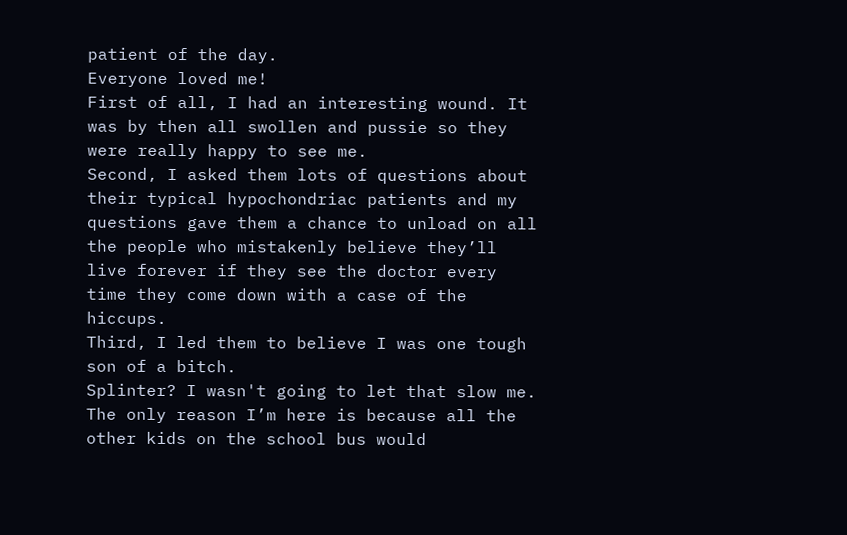patient of the day.
Everyone loved me!
First of all, I had an interesting wound. It was by then all swollen and pussie so they were really happy to see me.
Second, I asked them lots of questions about their typical hypochondriac patients and my questions gave them a chance to unload on all the people who mistakenly believe they’ll live forever if they see the doctor every time they come down with a case of the hiccups.
Third, I led them to believe I was one tough son of a bitch.
Splinter? I wasn't going to let that slow me. The only reason I’m here is because all the other kids on the school bus would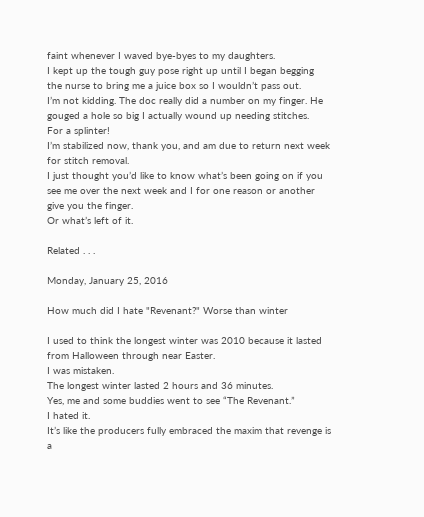faint whenever I waved bye-byes to my daughters.
I kept up the tough guy pose right up until I began begging the nurse to bring me a juice box so I wouldn’t pass out.
I’m not kidding. The doc really did a number on my finger. He gouged a hole so big I actually wound up needing stitches.
For a splinter!
I’m stabilized now, thank you, and am due to return next week for stitch removal.
I just thought you’d like to know what’s been going on if you see me over the next week and I for one reason or another give you the finger.
Or what’s left of it.

Related . . .

Monday, January 25, 2016

How much did I hate "Revenant?" Worse than winter

I used to think the longest winter was 2010 because it lasted from Halloween through near Easter.
I was mistaken.
The longest winter lasted 2 hours and 36 minutes.
Yes, me and some buddies went to see “The Revenant.”
I hated it.
It’s like the producers fully embraced the maxim that revenge is a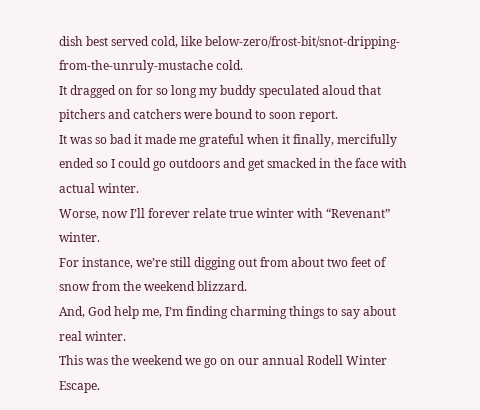dish best served cold, like below-zero/frost-bit/snot-dripping-from-the-unruly-mustache cold.
It dragged on for so long my buddy speculated aloud that pitchers and catchers were bound to soon report.
It was so bad it made me grateful when it finally, mercifully ended so I could go outdoors and get smacked in the face with actual winter.
Worse, now I’ll forever relate true winter with “Revenant” winter.
For instance, we’re still digging out from about two feet of snow from the weekend blizzard.
And, God help me, I’m finding charming things to say about real winter.
This was the weekend we go on our annual Rodell Winter Escape.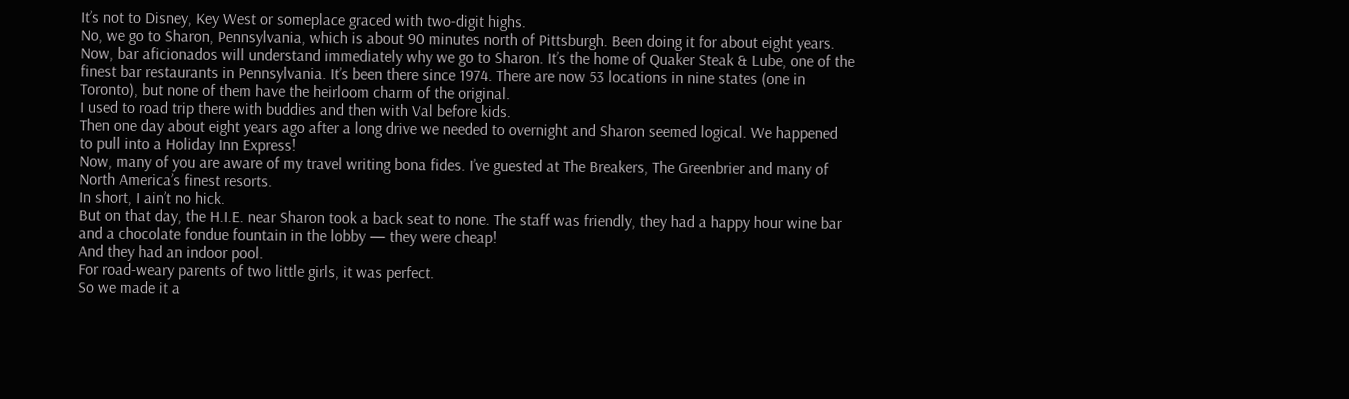It’s not to Disney, Key West or someplace graced with two-digit highs.
No, we go to Sharon, Pennsylvania, which is about 90 minutes north of Pittsburgh. Been doing it for about eight years.
Now, bar aficionados will understand immediately why we go to Sharon. It’s the home of Quaker Steak & Lube, one of the finest bar restaurants in Pennsylvania. It’s been there since 1974. There are now 53 locations in nine states (one in Toronto), but none of them have the heirloom charm of the original.
I used to road trip there with buddies and then with Val before kids.
Then one day about eight years ago after a long drive we needed to overnight and Sharon seemed logical. We happened to pull into a Holiday Inn Express!
Now, many of you are aware of my travel writing bona fides. I’ve guested at The Breakers, The Greenbrier and many of North America’s finest resorts.
In short, I ain’t no hick.
But on that day, the H.I.E. near Sharon took a back seat to none. The staff was friendly, they had a happy hour wine bar and a chocolate fondue fountain in the lobby — they were cheap!
And they had an indoor pool.
For road-weary parents of two little girls, it was perfect.
So we made it a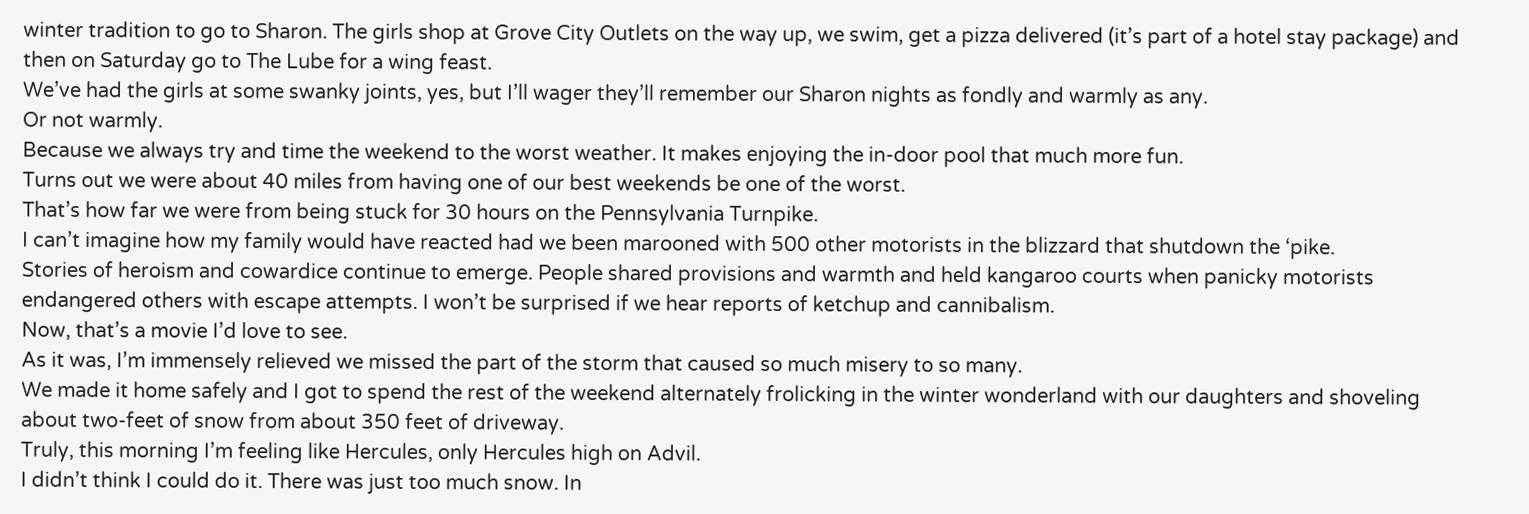winter tradition to go to Sharon. The girls shop at Grove City Outlets on the way up, we swim, get a pizza delivered (it’s part of a hotel stay package) and then on Saturday go to The Lube for a wing feast.
We’ve had the girls at some swanky joints, yes, but I’ll wager they’ll remember our Sharon nights as fondly and warmly as any.
Or not warmly.
Because we always try and time the weekend to the worst weather. It makes enjoying the in-door pool that much more fun.
Turns out we were about 40 miles from having one of our best weekends be one of the worst.
That’s how far we were from being stuck for 30 hours on the Pennsylvania Turnpike.
I can’t imagine how my family would have reacted had we been marooned with 500 other motorists in the blizzard that shutdown the ‘pike.
Stories of heroism and cowardice continue to emerge. People shared provisions and warmth and held kangaroo courts when panicky motorists endangered others with escape attempts. I won’t be surprised if we hear reports of ketchup and cannibalism.
Now, that’s a movie I’d love to see.
As it was, I’m immensely relieved we missed the part of the storm that caused so much misery to so many.
We made it home safely and I got to spend the rest of the weekend alternately frolicking in the winter wonderland with our daughters and shoveling about two-feet of snow from about 350 feet of driveway.
Truly, this morning I’m feeling like Hercules, only Hercules high on Advil.
I didn’t think I could do it. There was just too much snow. In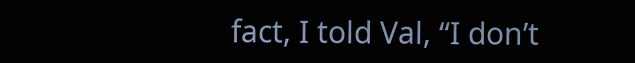fact, I told Val, “I don’t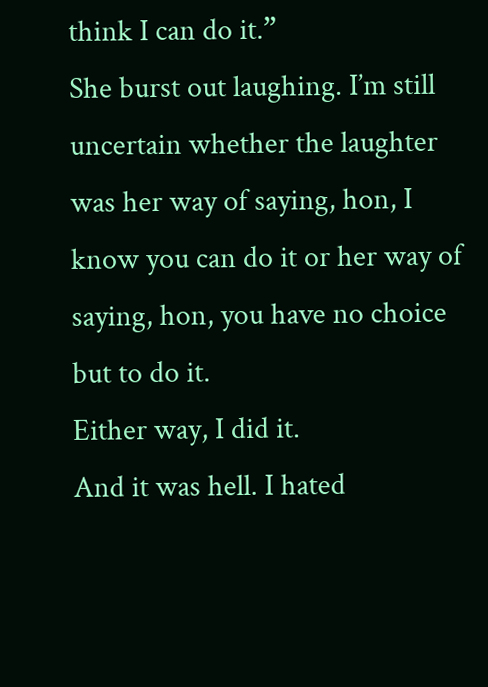think I can do it.”
She burst out laughing. I’m still uncertain whether the laughter was her way of saying, hon, I know you can do it or her way of saying, hon, you have no choice but to do it.
Either way, I did it.
And it was hell. I hated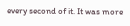every second of it. It was more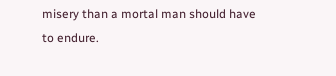misery than a mortal man should have to endure.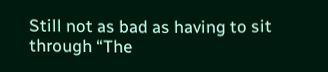Still not as bad as having to sit through “The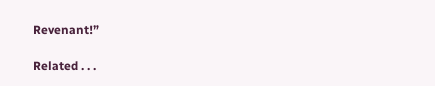Revenant!”

Related . . .